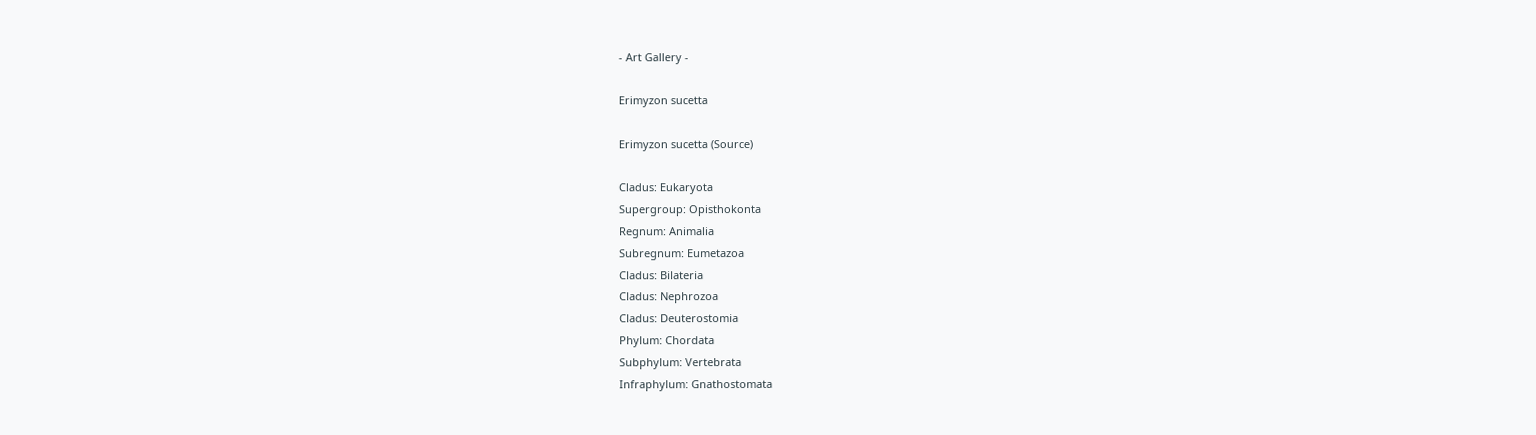- Art Gallery -

Erimyzon sucetta

Erimyzon sucetta (Source)

Cladus: Eukaryota
Supergroup: Opisthokonta
Regnum: Animalia
Subregnum: Eumetazoa
Cladus: Bilateria
Cladus: Nephrozoa
Cladus: Deuterostomia
Phylum: Chordata
Subphylum: Vertebrata
Infraphylum: Gnathostomata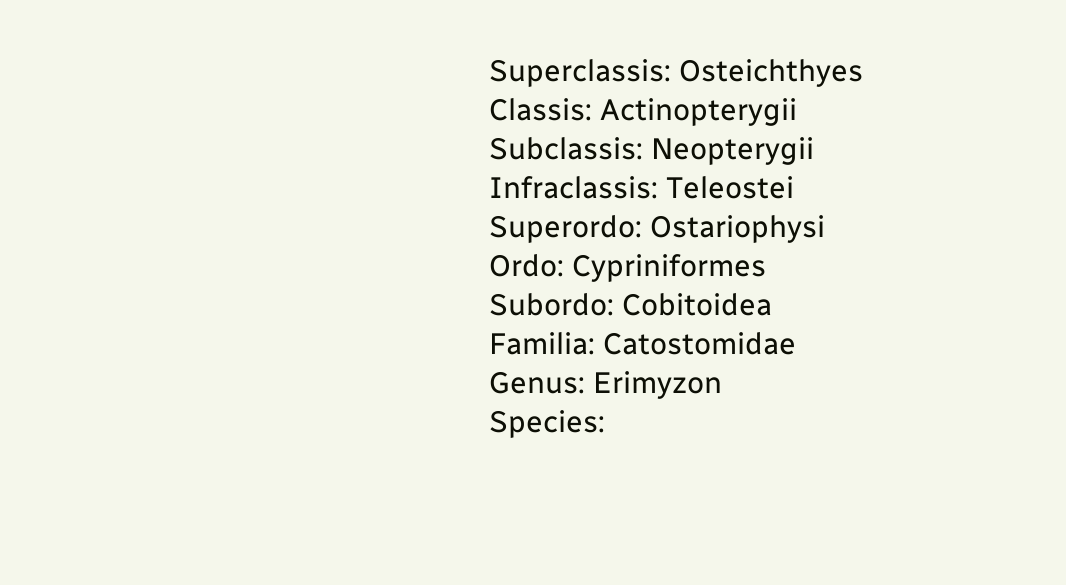Superclassis: Osteichthyes
Classis: Actinopterygii
Subclassis: Neopterygii
Infraclassis: Teleostei
Superordo: Ostariophysi
Ordo: Cypriniformes
Subordo: Cobitoidea
Familia: Catostomidae
Genus: Erimyzon
Species: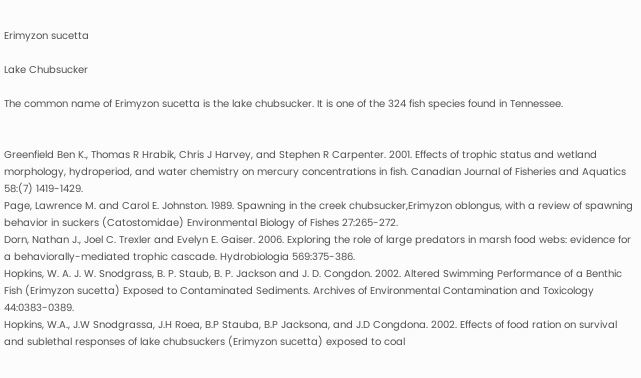Erimyzon sucetta

Lake Chubsucker

The common name of Erimyzon sucetta is the lake chubsucker. It is one of the 324 fish species found in Tennessee.


Greenfield Ben K., Thomas R Hrabik, Chris J Harvey, and Stephen R Carpenter. 2001. Effects of trophic status and wetland morphology, hydroperiod, and water chemistry on mercury concentrations in fish. Canadian Journal of Fisheries and Aquatics 58:(7) 1419-1429.
Page, Lawrence M. and Carol E. Johnston. 1989. Spawning in the creek chubsucker,Erimyzon oblongus, with a review of spawning behavior in suckers (Catostomidae) Environmental Biology of Fishes 27:265-272.
Dorn, Nathan J., Joel C. Trexler and Evelyn E. Gaiser. 2006. Exploring the role of large predators in marsh food webs: evidence for a behaviorally-mediated trophic cascade. Hydrobiologia 569:375-386.
Hopkins, W. A. J. W. Snodgrass, B. P. Staub, B. P. Jackson and J. D. Congdon. 2002. Altered Swimming Performance of a Benthic Fish (Erimyzon sucetta) Exposed to Contaminated Sediments. Archives of Environmental Contamination and Toxicology 44:0383-0389.
Hopkins, W.A., J.W Snodgrassa, J.H Roea, B.P Stauba, B.P Jacksona, and J.D Congdona. 2002. Effects of food ration on survival and sublethal responses of lake chubsuckers (Erimyzon sucetta) exposed to coal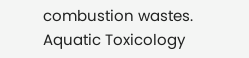combustion wastes. Aquatic Toxicology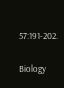57:191-202.

Biology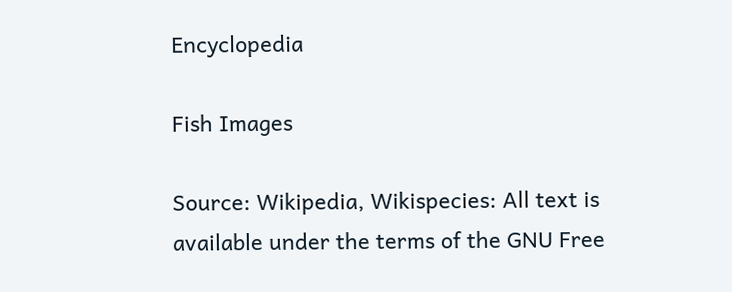Encyclopedia

Fish Images

Source: Wikipedia, Wikispecies: All text is available under the terms of the GNU Free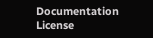Documentation License